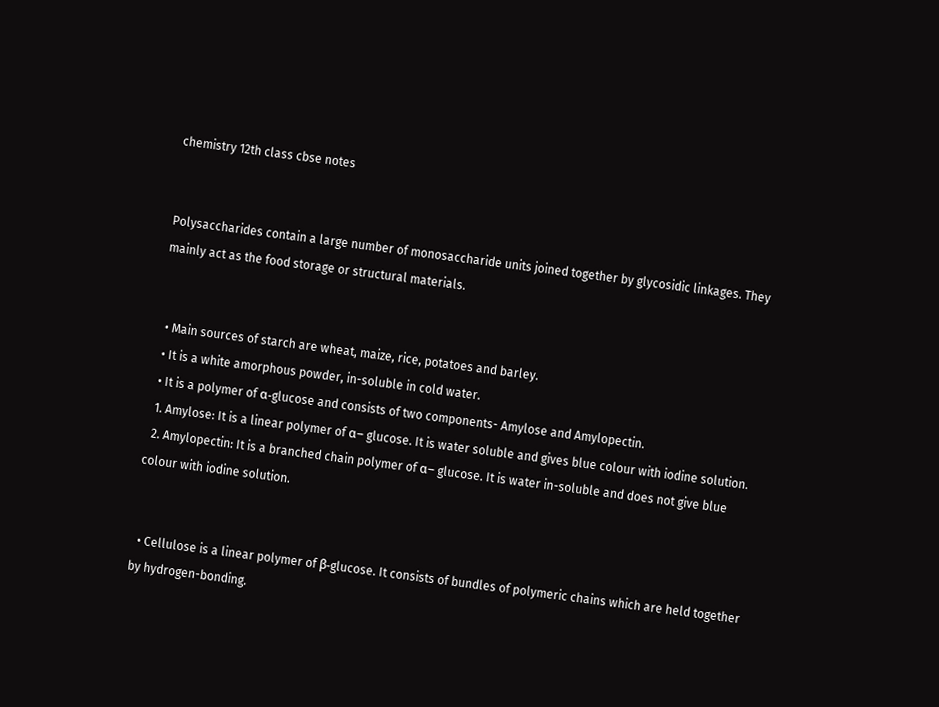chemistry 12th class cbse notes


Polysaccharides contain a large number of monosaccharide units joined together by glycosidic linkages. They mainly act as the food storage or structural materials.


  • Main sources of starch are wheat, maize, rice, potatoes and barley.
  • It is a white amorphous powder, in-soluble in cold water.
  • It is a polymer of α-glucose and consists of two components- Amylose and Amylopectin.
  1. Amylose: It is a linear polymer of α‒ glucose. It is water soluble and gives blue colour with iodine solution.
  2. Amylopectin: It is a branched chain polymer of α‒ glucose. It is water in-soluble and does not give blue colour with iodine solution.


  • Cellulose is a linear polymer of β-glucose. It consists of bundles of polymeric chains which are held together by hydrogen-bonding.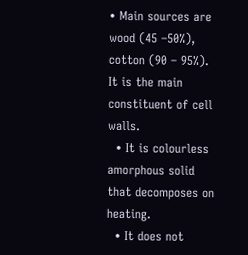• Main sources are wood (45 –50%), cotton (90 – 95%). It is the main constituent of cell walls.
  • It is colourless amorphous solid that decomposes on heating.
  • It does not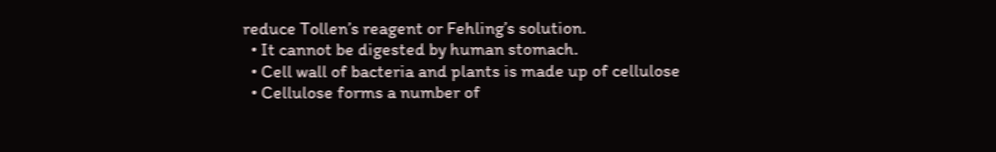reduce Tollen’s reagent or Fehling’s solution.
  • It cannot be digested by human stomach.
  • Cell wall of bacteria and plants is made up of cellulose
  • Cellulose forms a number of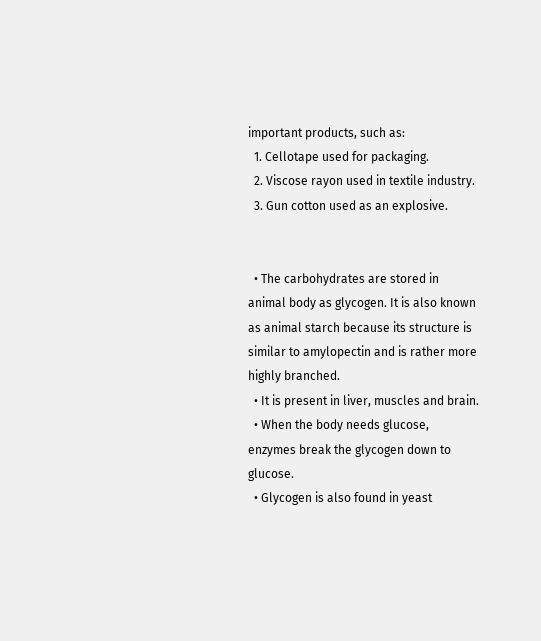important products, such as:
  1. Cellotape used for packaging.
  2. Viscose rayon used in textile industry.
  3. Gun cotton used as an explosive.


  • The carbohydrates are stored in animal body as glycogen. It is also known as animal starch because its structure is similar to amylopectin and is rather more highly branched.
  • It is present in liver, muscles and brain.
  • When the body needs glucose, enzymes break the glycogen down to glucose.
  • Glycogen is also found in yeast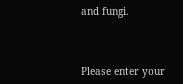and fungi.



Please enter your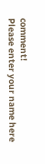comment!
Please enter your name here